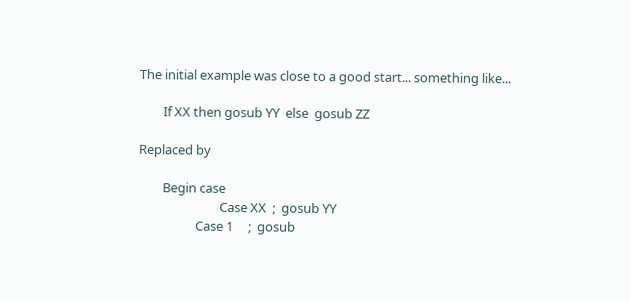The initial example was close to a good start... something like...

        If XX then gosub YY  else  gosub ZZ

Replaced by

        Begin case
                           Case XX  ;  gosub YY
                   Case 1     ;  gosub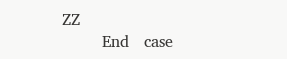ZZ
        End   case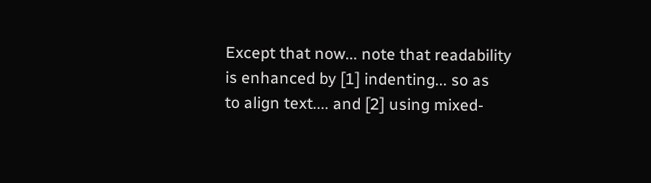Except that now... note that readability is enhanced by [1] indenting... so as
to align text.... and [2] using mixed-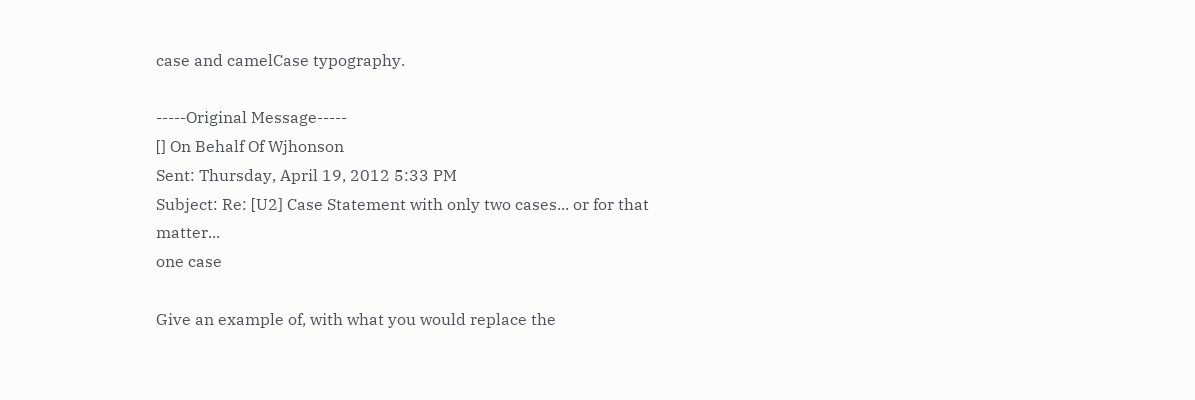case and camelCase typography.

-----Original Message-----
[] On Behalf Of Wjhonson
Sent: Thursday, April 19, 2012 5:33 PM
Subject: Re: [U2] Case Statement with only two cases... or for that matter...
one case

Give an example of, with what you would replace the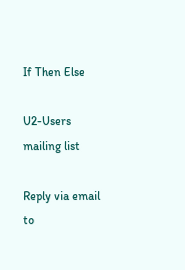If Then Else

U2-Users mailing list

Reply via email to